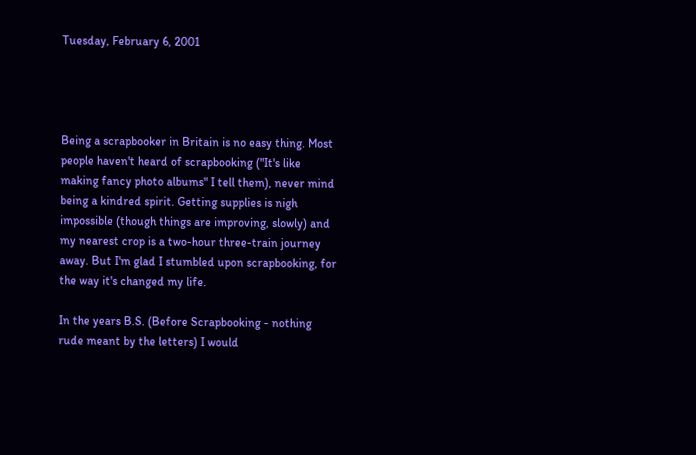Tuesday, February 6, 2001




Being a scrapbooker in Britain is no easy thing. Most people haven't heard of scrapbooking ("It's like making fancy photo albums" I tell them), never mind being a kindred spirit. Getting supplies is nigh impossible (though things are improving, slowly) and my nearest crop is a two-hour three-train journey away. But I'm glad I stumbled upon scrapbooking, for the way it's changed my life.

In the years B.S. (Before Scrapbooking - nothing rude meant by the letters) I would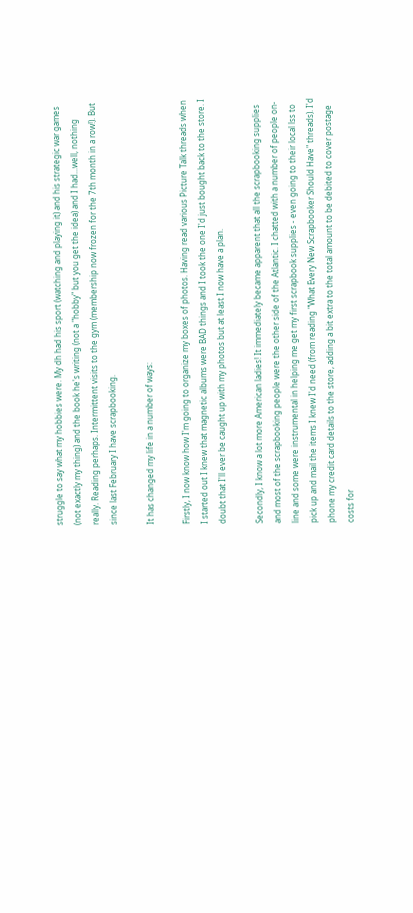struggle to say what my hobbies were. My dh had his sport (watching and playing it) and his strategic war games (not exactly my thing) and the book he's writing (not a "hobby" but you get the idea) and I had...well, nothing really. Reading perhaps. Intermittent visits to the gym (membership now frozen for the 7th month in a row!). But since last February I have scrapbooking.

It has changed my life in a number of ways:

Firstly, I now know how I'm going to organize my boxes of photos. Having read various Picture Talk threads when I started out I knew that magnetic albums were BAD things and I took the one I'd just bought back to the store. I doubt that I'll ever be caught up with my photos but at least I now have a plan.

Secondly, I know a lot more American ladies! It immediately became apparent that all the scrapbooking supplies and most of the scrapbooking people were the other side of the Atlantic. I chatted with a number of people on-line and some were instrumental in helping me get my first scrapbook supplies - even going to their local lss to pick up and mail the items I knew I'd need (from reading "What Every New Scrapbooker Should Have" threads). I'd phone my credit card details to the store, adding a bit extra to the total amount to be debited to cover postage costs for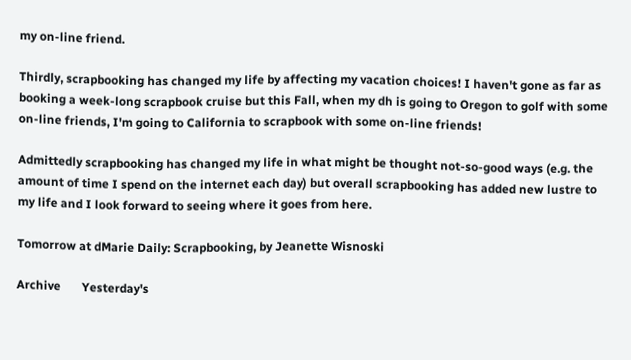my on-line friend.

Thirdly, scrapbooking has changed my life by affecting my vacation choices! I haven't gone as far as booking a week-long scrapbook cruise but this Fall, when my dh is going to Oregon to golf with some on-line friends, I'm going to California to scrapbook with some on-line friends!

Admittedly scrapbooking has changed my life in what might be thought not-so-good ways (e.g. the amount of time I spend on the internet each day) but overall scrapbooking has added new lustre to my life and I look forward to seeing where it goes from here.

Tomorrow at dMarie Daily: Scrapbooking, by Jeanette Wisnoski

Archive       Yesterday's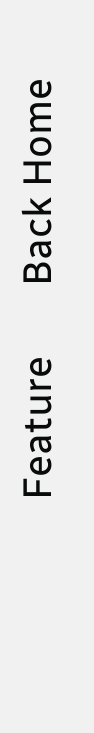Feature       Back Home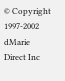© Copyright 1997-2002 dMarie Direct Inc